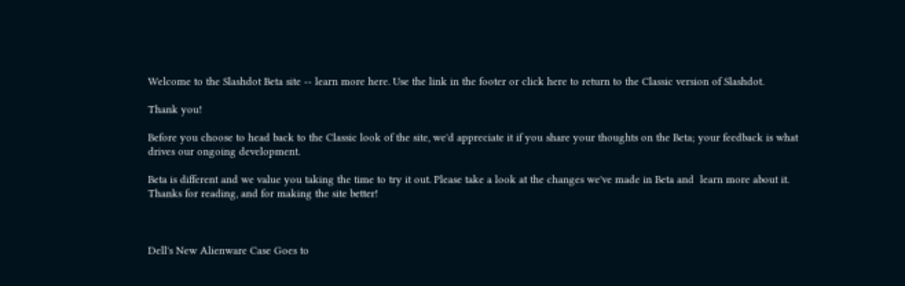Welcome to the Slashdot Beta site -- learn more here. Use the link in the footer or click here to return to the Classic version of Slashdot.

Thank you!

Before you choose to head back to the Classic look of the site, we'd appreciate it if you share your thoughts on the Beta; your feedback is what drives our ongoing development.

Beta is different and we value you taking the time to try it out. Please take a look at the changes we've made in Beta and  learn more about it. Thanks for reading, and for making the site better!



Dell's New Alienware Case Goes to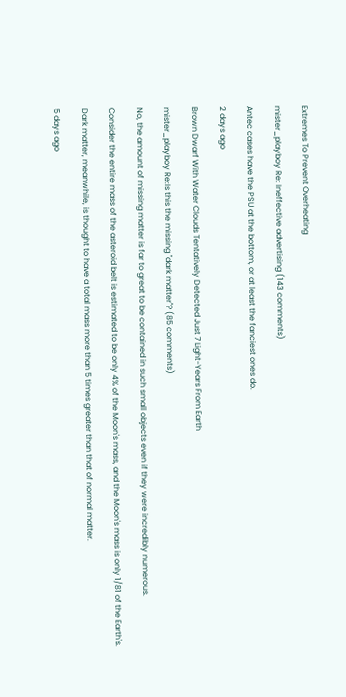Extremes To Prevent Overheating

mister_playboy Re: Ineffective advertising (143 comments)

Antec cases have the PSU at the bottom, or at least the fanciest ones do.

2 days ago

Brown Dwarf With Water Clouds Tentatively Detected Just 7 Light-Years From Earth

mister_playboy Re:Is this the missing "dark matter"? (85 comments)

No, the amount of missing matter is far to great to be contained in such small objects even if they were incredibly numerous.

Consider the entire mass of the asteroid belt is estimated to be only 4% of the Moon's mass, and the Moon's mass is only 1/81 of the Earth's.

Dark matter, meanwhile, is thought to have a total mass more than 5 times greater than that of normal matter.

5 days ago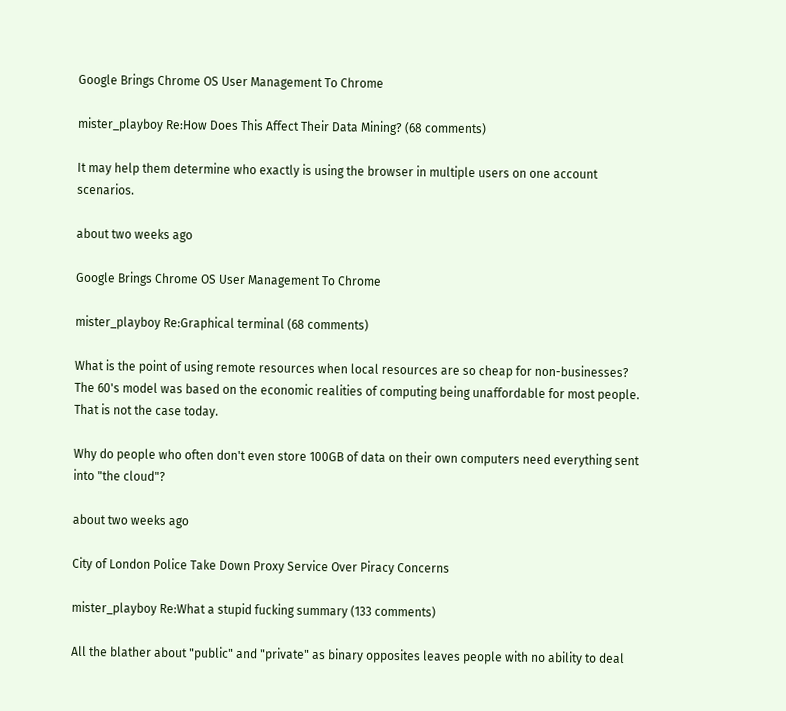Google Brings Chrome OS User Management To Chrome

mister_playboy Re:How Does This Affect Their Data Mining? (68 comments)

It may help them determine who exactly is using the browser in multiple users on one account scenarios.

about two weeks ago

Google Brings Chrome OS User Management To Chrome

mister_playboy Re:Graphical terminal (68 comments)

What is the point of using remote resources when local resources are so cheap for non-businesses? The 60's model was based on the economic realities of computing being unaffordable for most people. That is not the case today.

Why do people who often don't even store 100GB of data on their own computers need everything sent into "the cloud"?

about two weeks ago

City of London Police Take Down Proxy Service Over Piracy Concerns

mister_playboy Re:What a stupid fucking summary (133 comments)

All the blather about "public" and "private" as binary opposites leaves people with no ability to deal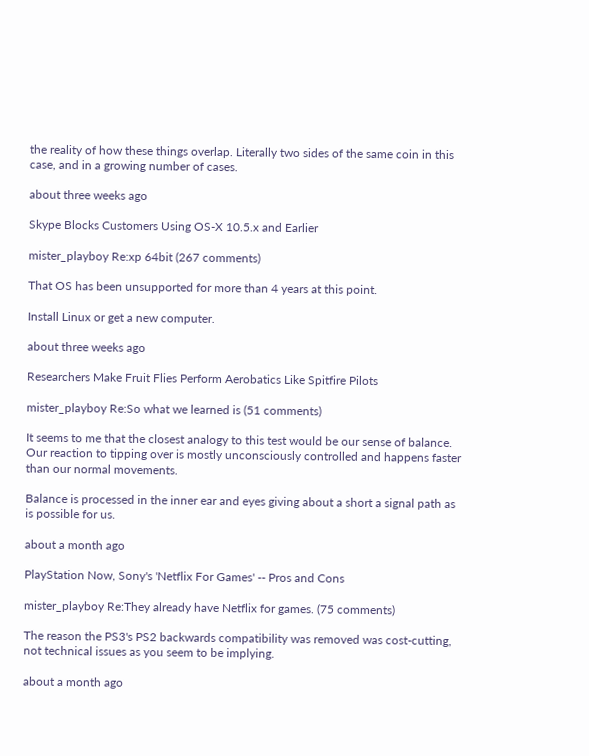the reality of how these things overlap. Literally two sides of the same coin in this case, and in a growing number of cases.

about three weeks ago

Skype Blocks Customers Using OS-X 10.5.x and Earlier

mister_playboy Re:xp 64bit (267 comments)

That OS has been unsupported for more than 4 years at this point.

Install Linux or get a new computer.

about three weeks ago

Researchers Make Fruit Flies Perform Aerobatics Like Spitfire Pilots

mister_playboy Re:So what we learned is (51 comments)

It seems to me that the closest analogy to this test would be our sense of balance. Our reaction to tipping over is mostly unconsciously controlled and happens faster than our normal movements.

Balance is processed in the inner ear and eyes giving about a short a signal path as is possible for us.

about a month ago

PlayStation Now, Sony's 'Netflix For Games' -- Pros and Cons

mister_playboy Re:They already have Netflix for games. (75 comments)

The reason the PS3's PS2 backwards compatibility was removed was cost-cutting, not technical issues as you seem to be implying.

about a month ago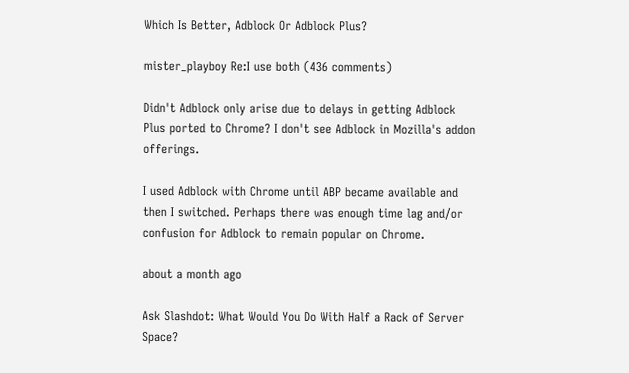Which Is Better, Adblock Or Adblock Plus?

mister_playboy Re:I use both (436 comments)

Didn't Adblock only arise due to delays in getting Adblock Plus ported to Chrome? I don't see Adblock in Mozilla's addon offerings.

I used Adblock with Chrome until ABP became available and then I switched. Perhaps there was enough time lag and/or confusion for Adblock to remain popular on Chrome.

about a month ago

Ask Slashdot: What Would You Do With Half a Rack of Server Space?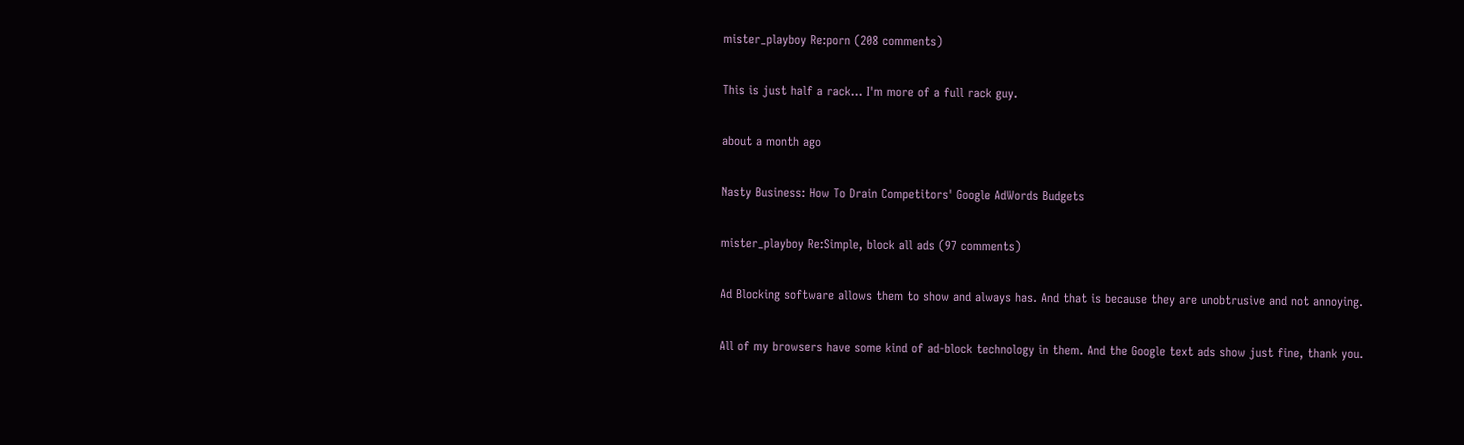mister_playboy Re:porn (208 comments)

This is just half a rack... I'm more of a full rack guy.

about a month ago

Nasty Business: How To Drain Competitors' Google AdWords Budgets

mister_playboy Re:Simple, block all ads (97 comments)

Ad Blocking software allows them to show and always has. And that is because they are unobtrusive and not annoying.

All of my browsers have some kind of ad-block technology in them. And the Google text ads show just fine, thank you.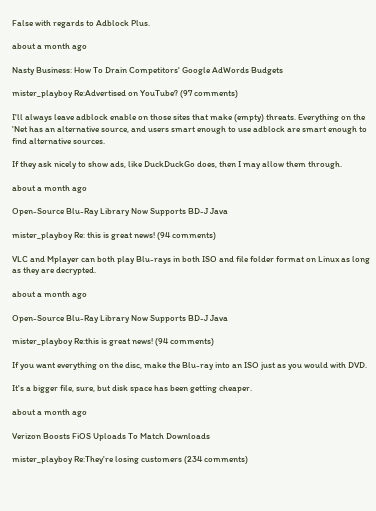False with regards to Adblock Plus.

about a month ago

Nasty Business: How To Drain Competitors' Google AdWords Budgets

mister_playboy Re:Advertised on YouTube? (97 comments)

I'll always leave adblock enable on those sites that make (empty) threats. Everything on the 'Net has an alternative source, and users smart enough to use adblock are smart enough to find alternative sources.

If they ask nicely to show ads, like DuckDuckGo does, then I may allow them through.

about a month ago

Open-Source Blu-Ray Library Now Supports BD-J Java

mister_playboy Re: this is great news! (94 comments)

VLC and Mplayer can both play Blu-rays in both ISO and file folder format on Linux as long as they are decrypted.

about a month ago

Open-Source Blu-Ray Library Now Supports BD-J Java

mister_playboy Re:this is great news! (94 comments)

If you want everything on the disc, make the Blu-ray into an ISO just as you would with DVD.

It's a bigger file, sure, but disk space has been getting cheaper.

about a month ago

Verizon Boosts FiOS Uploads To Match Downloads

mister_playboy Re:They're losing customers (234 comments)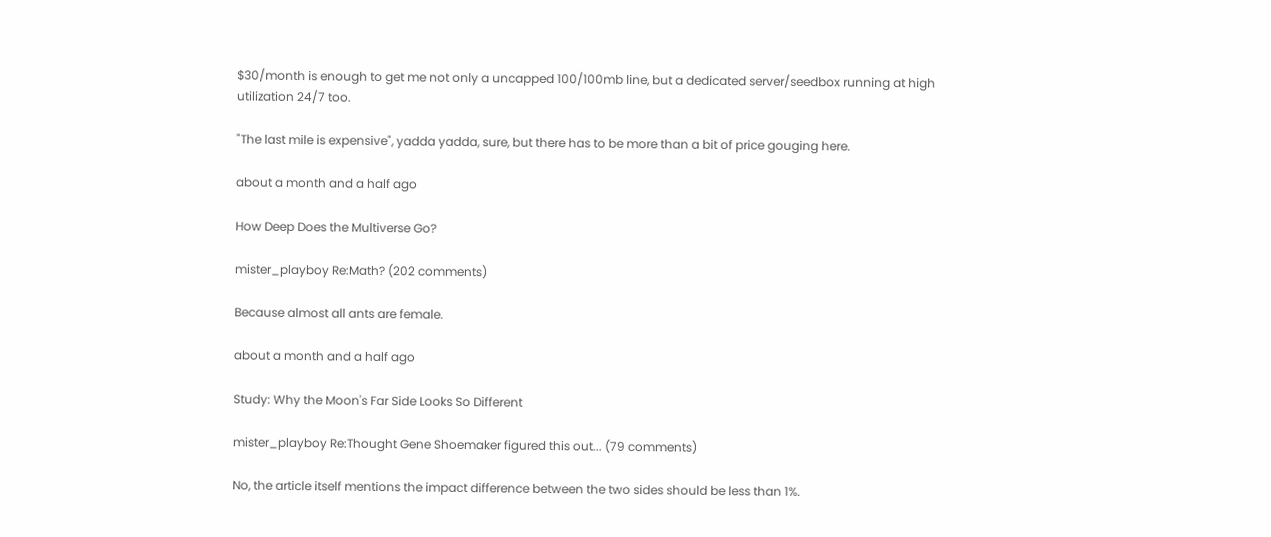$30/month is enough to get me not only a uncapped 100/100mb line, but a dedicated server/seedbox running at high utilization 24/7 too.

"The last mile is expensive", yadda yadda, sure, but there has to be more than a bit of price gouging here.

about a month and a half ago

How Deep Does the Multiverse Go?

mister_playboy Re:Math? (202 comments)

Because almost all ants are female.

about a month and a half ago

Study: Why the Moon's Far Side Looks So Different

mister_playboy Re:Thought Gene Shoemaker figured this out... (79 comments)

No, the article itself mentions the impact difference between the two sides should be less than 1%.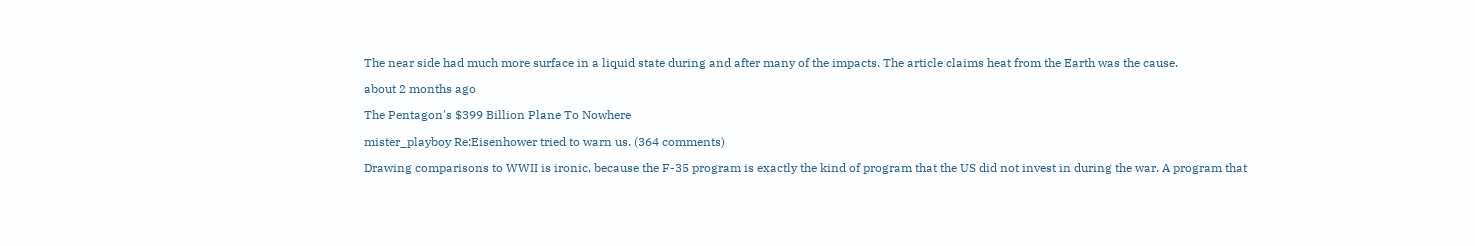The near side had much more surface in a liquid state during and after many of the impacts. The article claims heat from the Earth was the cause.

about 2 months ago

The Pentagon's $399 Billion Plane To Nowhere

mister_playboy Re:Eisenhower tried to warn us. (364 comments)

Drawing comparisons to WWII is ironic, because the F-35 program is exactly the kind of program that the US did not invest in during the war. A program that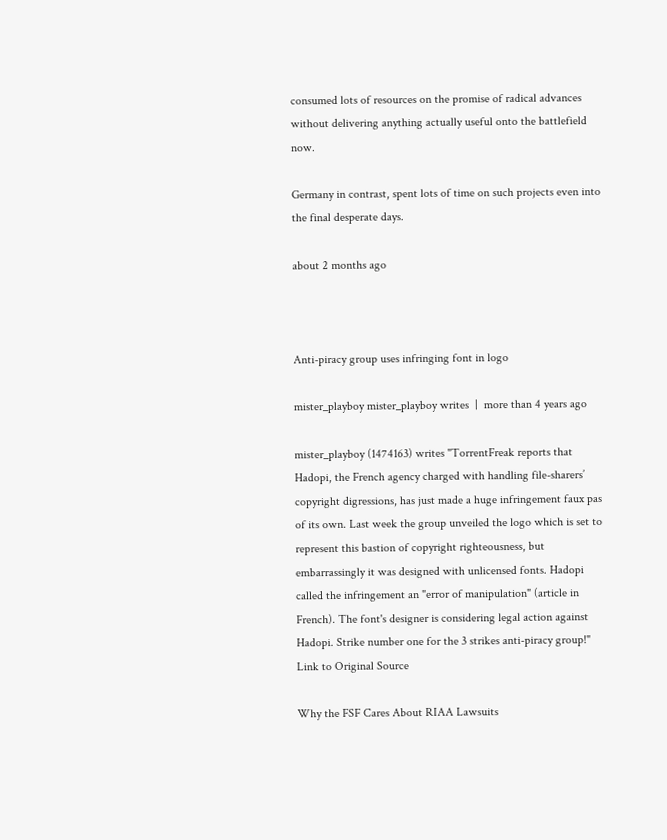consumed lots of resources on the promise of radical advances without delivering anything actually useful onto the battlefield now.

Germany in contrast, spent lots of time on such projects even into the final desperate days.

about 2 months ago



Anti-piracy group uses infringing font in logo

mister_playboy mister_playboy writes  |  more than 4 years ago

mister_playboy (1474163) writes "TorrentFreak reports that Hadopi, the French agency charged with handling file-sharers’ copyright digressions, has just made a huge infringement faux pas of its own. Last week the group unveiled the logo which is set to represent this bastion of copyright righteousness, but embarrassingly it was designed with unlicensed fonts. Hadopi called the infringement an "error of manipulation" (article in French). The font's designer is considering legal action against Hadopi. Strike number one for the 3 strikes anti-piracy group!"
Link to Original Source

Why the FSF Cares About RIAA Lawsuits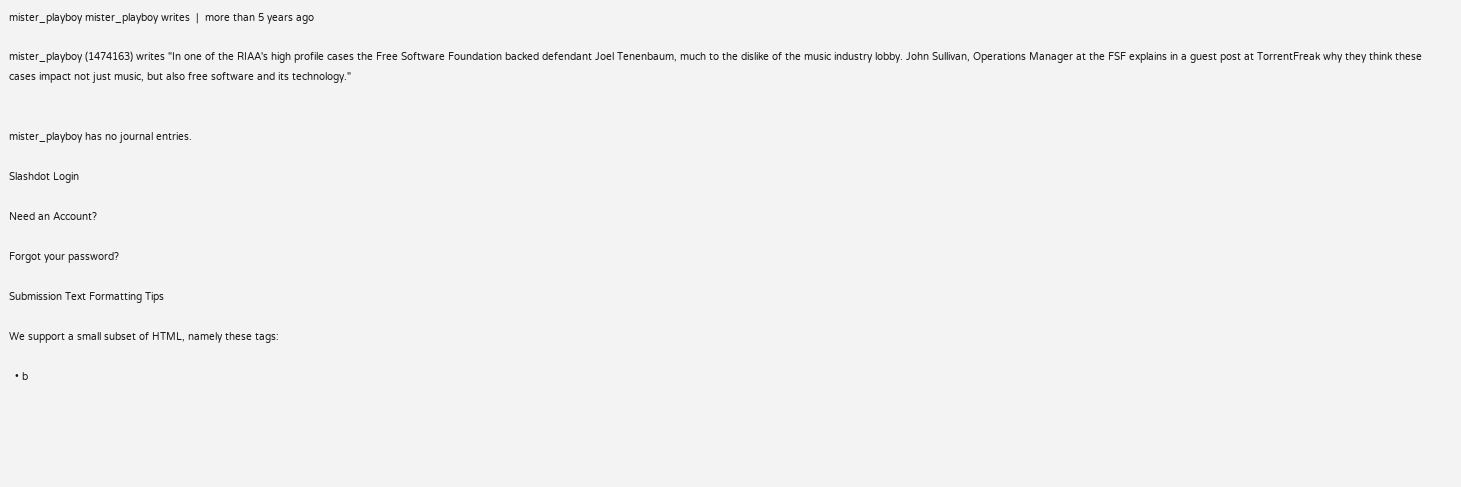mister_playboy mister_playboy writes  |  more than 5 years ago

mister_playboy (1474163) writes "In one of the RIAA's high profile cases the Free Software Foundation backed defendant Joel Tenenbaum, much to the dislike of the music industry lobby. John Sullivan, Operations Manager at the FSF explains in a guest post at TorrentFreak why they think these cases impact not just music, but also free software and its technology."


mister_playboy has no journal entries.

Slashdot Login

Need an Account?

Forgot your password?

Submission Text Formatting Tips

We support a small subset of HTML, namely these tags:

  • b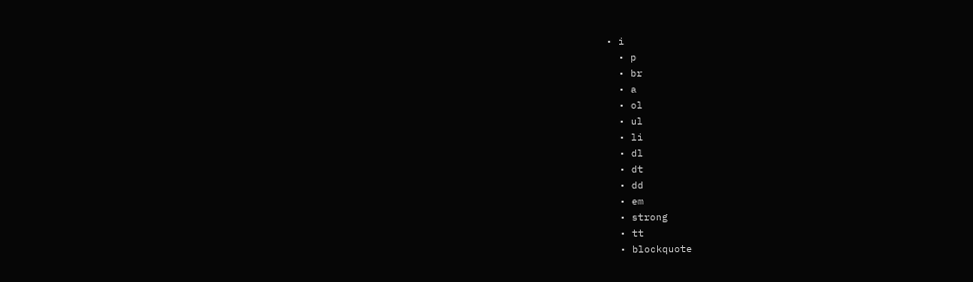• i
  • p
  • br
  • a
  • ol
  • ul
  • li
  • dl
  • dt
  • dd
  • em
  • strong
  • tt
  • blockquote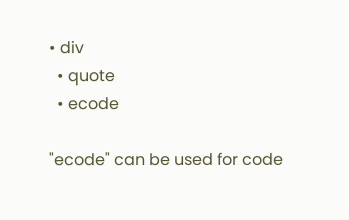• div
  • quote
  • ecode

"ecode" can be used for code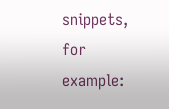snippets, for example: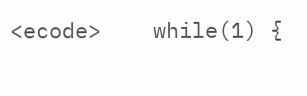<ecode>    while(1) {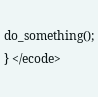do_something(); } </ecode>